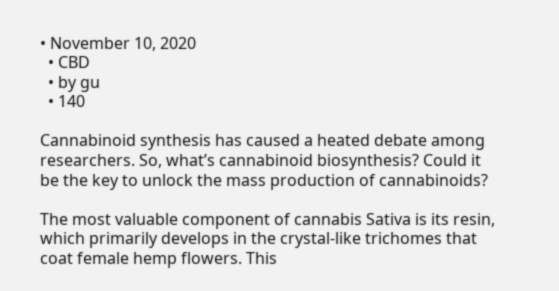• November 10, 2020
  • CBD
  • by gu
  • 140

Cannabinoid synthesis has caused a heated debate among researchers. So, what’s cannabinoid biosynthesis? Could it be the key to unlock the mass production of cannabinoids?

The most valuable component of cannabis Sativa is its resin, which primarily develops in the crystal-like trichomes that coat female hemp flowers. This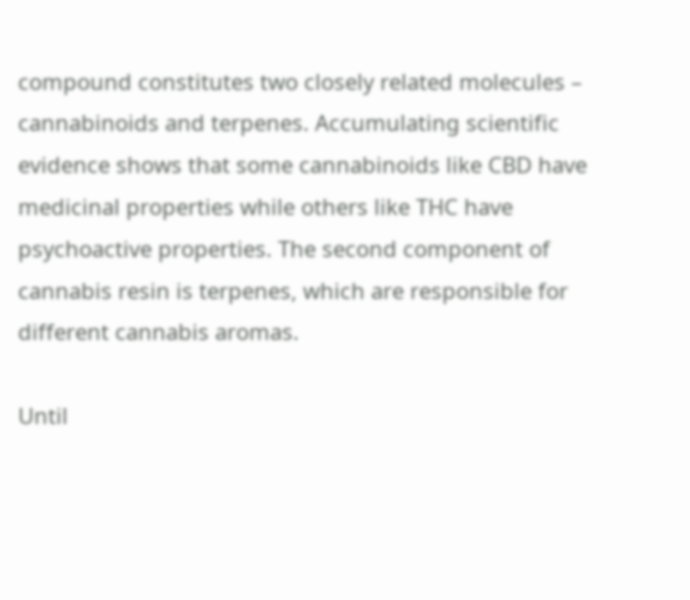compound constitutes two closely related molecules – cannabinoids and terpenes. Accumulating scientific evidence shows that some cannabinoids like CBD have medicinal properties while others like THC have psychoactive properties. The second component of cannabis resin is terpenes, which are responsible for different cannabis aromas.

Until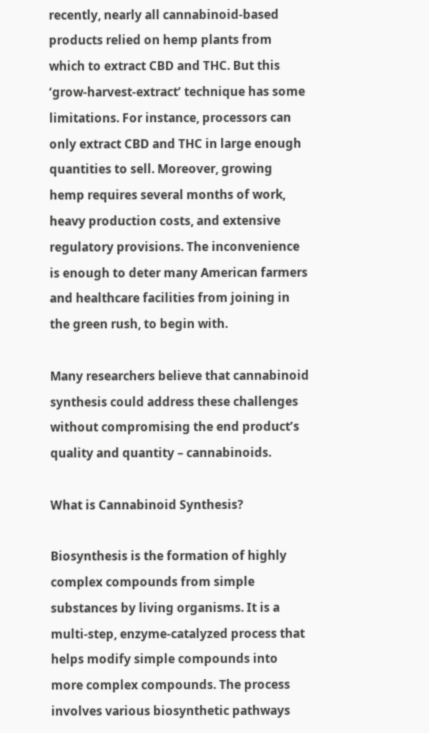recently, nearly all cannabinoid-based products relied on hemp plants from which to extract CBD and THC. But this ‘grow-harvest-extract’ technique has some limitations. For instance, processors can only extract CBD and THC in large enough quantities to sell. Moreover, growing hemp requires several months of work, heavy production costs, and extensive regulatory provisions. The inconvenience is enough to deter many American farmers and healthcare facilities from joining in the green rush, to begin with.

Many researchers believe that cannabinoid synthesis could address these challenges without compromising the end product’s quality and quantity – cannabinoids.

What is Cannabinoid Synthesis?

Biosynthesis is the formation of highly complex compounds from simple substances by living organisms. It is a multi-step, enzyme-catalyzed process that helps modify simple compounds into more complex compounds. The process involves various biosynthetic pathways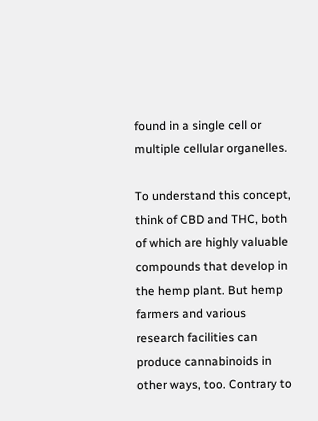found in a single cell or multiple cellular organelles.

To understand this concept, think of CBD and THC, both of which are highly valuable compounds that develop in the hemp plant. But hemp farmers and various research facilities can produce cannabinoids in other ways, too. Contrary to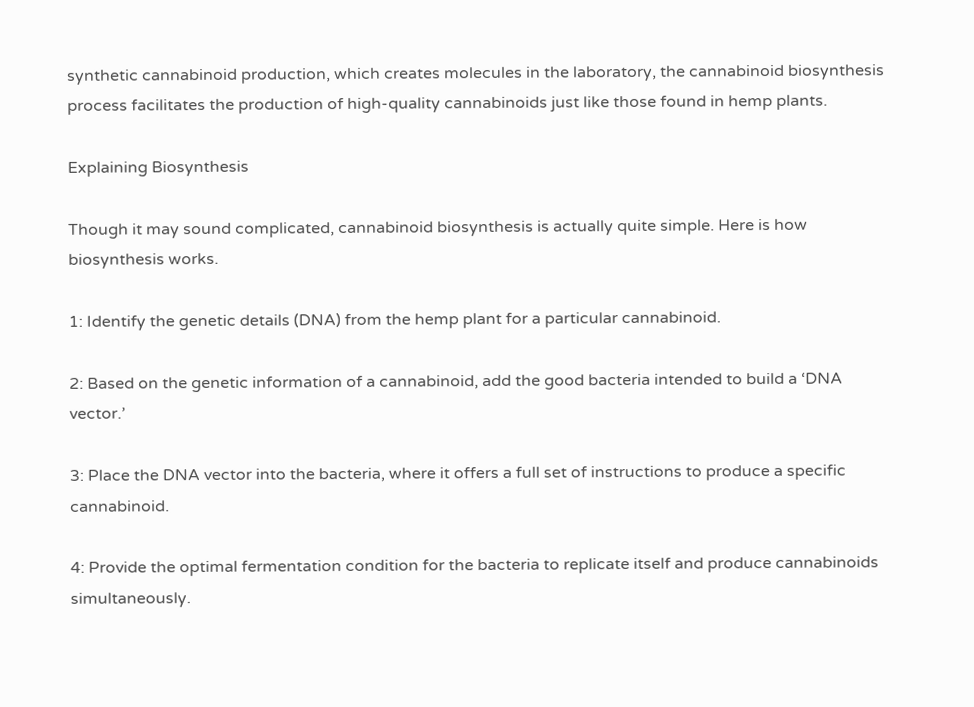synthetic cannabinoid production, which creates molecules in the laboratory, the cannabinoid biosynthesis process facilitates the production of high-quality cannabinoids just like those found in hemp plants.

Explaining Biosynthesis

Though it may sound complicated, cannabinoid biosynthesis is actually quite simple. Here is how biosynthesis works.

1: Identify the genetic details (DNA) from the hemp plant for a particular cannabinoid.

2: Based on the genetic information of a cannabinoid, add the good bacteria intended to build a ‘DNA vector.’

3: Place the DNA vector into the bacteria, where it offers a full set of instructions to produce a specific cannabinoid.

4: Provide the optimal fermentation condition for the bacteria to replicate itself and produce cannabinoids simultaneously.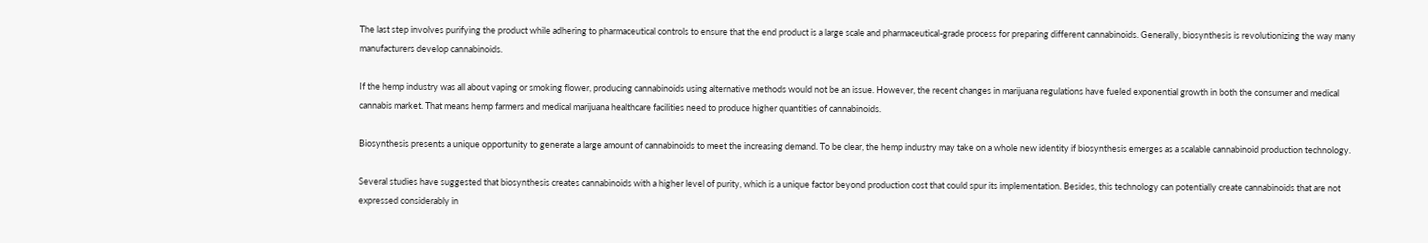The last step involves purifying the product while adhering to pharmaceutical controls to ensure that the end product is a large scale and pharmaceutical-grade process for preparing different cannabinoids. Generally, biosynthesis is revolutionizing the way many manufacturers develop cannabinoids.

If the hemp industry was all about vaping or smoking flower, producing cannabinoids using alternative methods would not be an issue. However, the recent changes in marijuana regulations have fueled exponential growth in both the consumer and medical cannabis market. That means hemp farmers and medical marijuana healthcare facilities need to produce higher quantities of cannabinoids.

Biosynthesis presents a unique opportunity to generate a large amount of cannabinoids to meet the increasing demand. To be clear, the hemp industry may take on a whole new identity if biosynthesis emerges as a scalable cannabinoid production technology.

Several studies have suggested that biosynthesis creates cannabinoids with a higher level of purity, which is a unique factor beyond production cost that could spur its implementation. Besides, this technology can potentially create cannabinoids that are not expressed considerably in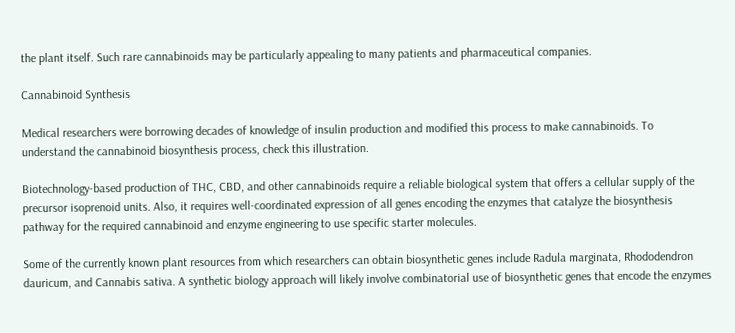the plant itself. Such rare cannabinoids may be particularly appealing to many patients and pharmaceutical companies.

Cannabinoid Synthesis

Medical researchers were borrowing decades of knowledge of insulin production and modified this process to make cannabinoids. To understand the cannabinoid biosynthesis process, check this illustration.

Biotechnology-based production of THC, CBD, and other cannabinoids require a reliable biological system that offers a cellular supply of the precursor isoprenoid units. Also, it requires well-coordinated expression of all genes encoding the enzymes that catalyze the biosynthesis pathway for the required cannabinoid and enzyme engineering to use specific starter molecules.

Some of the currently known plant resources from which researchers can obtain biosynthetic genes include Radula marginata, Rhododendron dauricum, and Cannabis sativa. A synthetic biology approach will likely involve combinatorial use of biosynthetic genes that encode the enzymes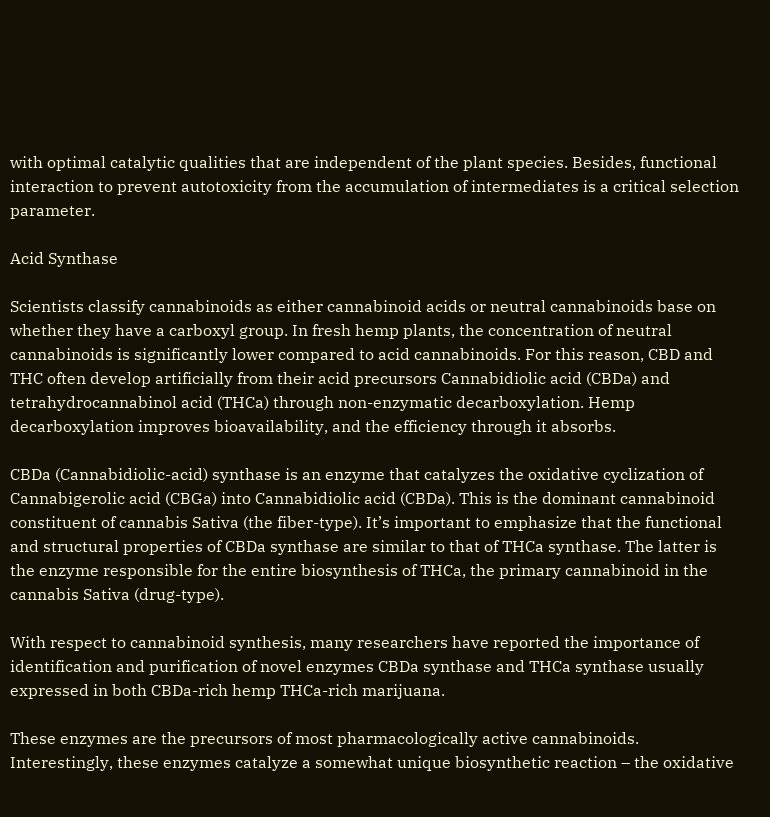with optimal catalytic qualities that are independent of the plant species. Besides, functional interaction to prevent autotoxicity from the accumulation of intermediates is a critical selection parameter.

Acid Synthase

Scientists classify cannabinoids as either cannabinoid acids or neutral cannabinoids base on whether they have a carboxyl group. In fresh hemp plants, the concentration of neutral cannabinoids is significantly lower compared to acid cannabinoids. For this reason, CBD and THC often develop artificially from their acid precursors Cannabidiolic acid (CBDa) and tetrahydrocannabinol acid (THCa) through non-enzymatic decarboxylation. Hemp decarboxylation improves bioavailability, and the efficiency through it absorbs.

CBDa (Cannabidiolic-acid) synthase is an enzyme that catalyzes the oxidative cyclization of Cannabigerolic acid (CBGa) into Cannabidiolic acid (CBDa). This is the dominant cannabinoid constituent of cannabis Sativa (the fiber-type). It’s important to emphasize that the functional and structural properties of CBDa synthase are similar to that of THCa synthase. The latter is the enzyme responsible for the entire biosynthesis of THCa, the primary cannabinoid in the cannabis Sativa (drug-type).

With respect to cannabinoid synthesis, many researchers have reported the importance of identification and purification of novel enzymes CBDa synthase and THCa synthase usually expressed in both CBDa-rich hemp THCa-rich marijuana.

These enzymes are the precursors of most pharmacologically active cannabinoids. Interestingly, these enzymes catalyze a somewhat unique biosynthetic reaction – the oxidative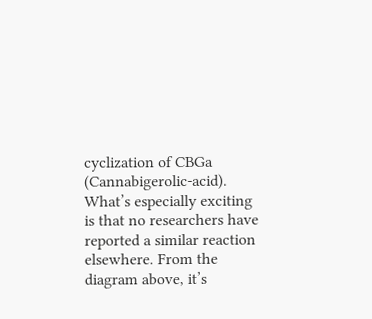cyclization of CBGa (Cannabigerolic-acid). What’s especially exciting is that no researchers have reported a similar reaction elsewhere. From the diagram above, it’s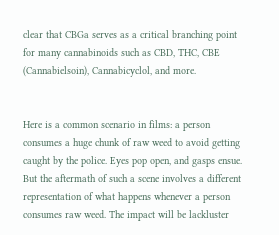clear that CBGa serves as a critical branching point for many cannabinoids such as CBD, THC, CBE (Cannabielsoin), Cannabicyclol, and more.


Here is a common scenario in films: a person consumes a huge chunk of raw weed to avoid getting caught by the police. Eyes pop open, and gasps ensue. But the aftermath of such a scene involves a different representation of what happens whenever a person consumes raw weed. The impact will be lackluster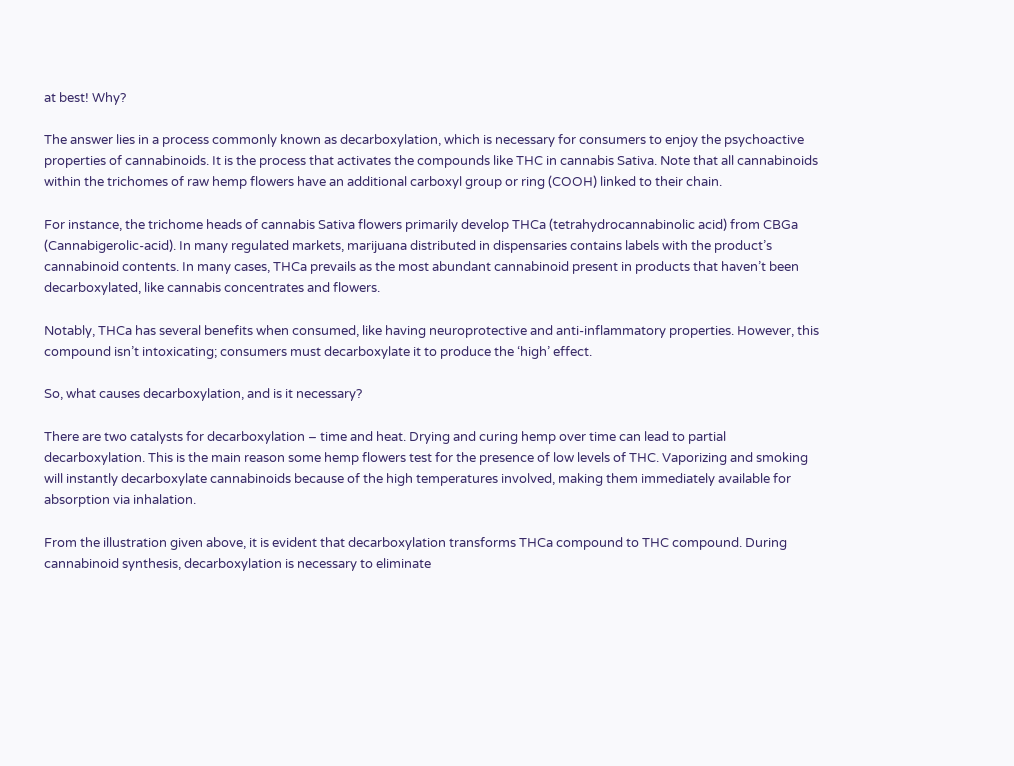at best! Why?

The answer lies in a process commonly known as decarboxylation, which is necessary for consumers to enjoy the psychoactive properties of cannabinoids. It is the process that activates the compounds like THC in cannabis Sativa. Note that all cannabinoids within the trichomes of raw hemp flowers have an additional carboxyl group or ring (COOH) linked to their chain.

For instance, the trichome heads of cannabis Sativa flowers primarily develop THCa (tetrahydrocannabinolic acid) from CBGa (Cannabigerolic-acid). In many regulated markets, marijuana distributed in dispensaries contains labels with the product’s cannabinoid contents. In many cases, THCa prevails as the most abundant cannabinoid present in products that haven’t been decarboxylated, like cannabis concentrates and flowers.

Notably, THCa has several benefits when consumed, like having neuroprotective and anti-inflammatory properties. However, this compound isn’t intoxicating; consumers must decarboxylate it to produce the ‘high’ effect.

So, what causes decarboxylation, and is it necessary?

There are two catalysts for decarboxylation – time and heat. Drying and curing hemp over time can lead to partial decarboxylation. This is the main reason some hemp flowers test for the presence of low levels of THC. Vaporizing and smoking will instantly decarboxylate cannabinoids because of the high temperatures involved, making them immediately available for absorption via inhalation.

From the illustration given above, it is evident that decarboxylation transforms THCa compound to THC compound. During cannabinoid synthesis, decarboxylation is necessary to eliminate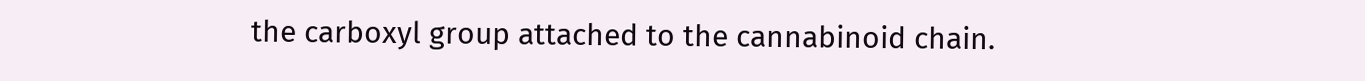the carboxyl group attached to the cannabinoid chain.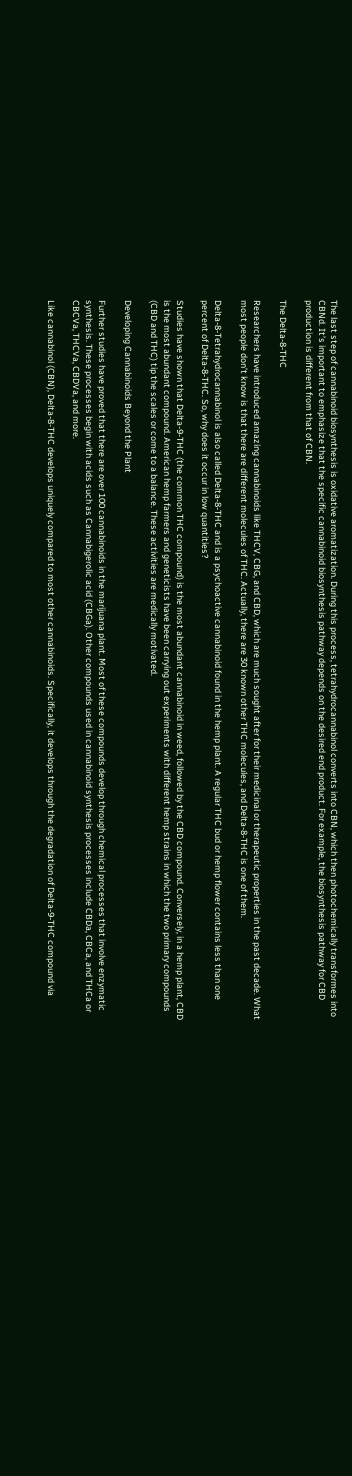The last step of cannabinoid biosynthesis is oxidative aromatization. During this process, tetrahydrocannabinol converts into CBN, which then photochemically transformes into CBNd. It’s important to emphasize that the specific cannabinoid biosynthesis pathway depends on the desired end product. For example, the biosynthesis pathway for CBD production is different from that of CBN.

The Delta-8-THC

Researchers have introduced amazing cannabinoids like THCV, CBG, and CBD, which are much sought after for their medicinal or therapeutic properties in the past decade. What most people don’t know is that there are different molecules of THC. Actually, there are 30 known other THC molecules, and Delta-8-THC is one of them.

Delta-8-Tetrahydrocannabinol is also called Delta-8-THC and is a psychoactive cannabinoid found in the hemp plant. A regular THC bud or hemp flower contains less than one percent of Delta-8-THC. So, why does it occur in low quantities?

Studies have shown that Delta-9-THC (the common THC compound) is the most abundant cannabinoid in weed, followed by the CBD compound. Conversely, in a hemp plant, CBD is the most abundant compound. American hemp farmers and geneticists have been carrying out experiments with different hemp strains in which the two primary compounds (CBD and THC) tip the scales or come to a balance. These activities are medically motivated.

Developing Cannabinoids Beyond the Plant

Further studies have proved that there are over 100 cannabinoids in the marijuana plant. Most of these compounds develop through chemical processes that involve enzymatic synthesis. These processes begin with acids such as Cannabigerolic acid (CBGa). Other compounds used in cannabinoid synthesis processes include CBDa, CBCa, and THCa or CBCVa, THCVa, CBDVa, and more.

Like cannabinol (CBN), Delta-8-THC develops uniquely compared to most other cannabinoids. Specifically, it develops through the degradation of Delta-9-THC compound via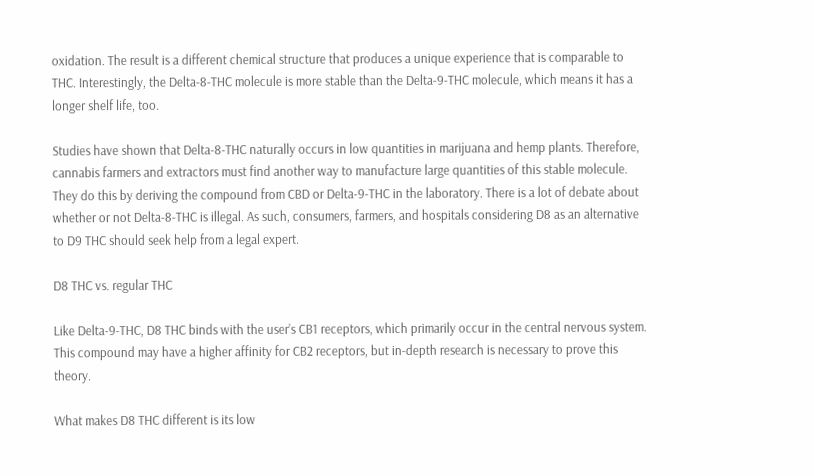oxidation. The result is a different chemical structure that produces a unique experience that is comparable to THC. Interestingly, the Delta-8-THC molecule is more stable than the Delta-9-THC molecule, which means it has a longer shelf life, too.

Studies have shown that Delta-8-THC naturally occurs in low quantities in marijuana and hemp plants. Therefore, cannabis farmers and extractors must find another way to manufacture large quantities of this stable molecule. They do this by deriving the compound from CBD or Delta-9-THC in the laboratory. There is a lot of debate about whether or not Delta-8-THC is illegal. As such, consumers, farmers, and hospitals considering D8 as an alternative to D9 THC should seek help from a legal expert.

D8 THC vs. regular THC

Like Delta-9-THC, D8 THC binds with the user’s CB1 receptors, which primarily occur in the central nervous system. This compound may have a higher affinity for CB2 receptors, but in-depth research is necessary to prove this theory.

What makes D8 THC different is its low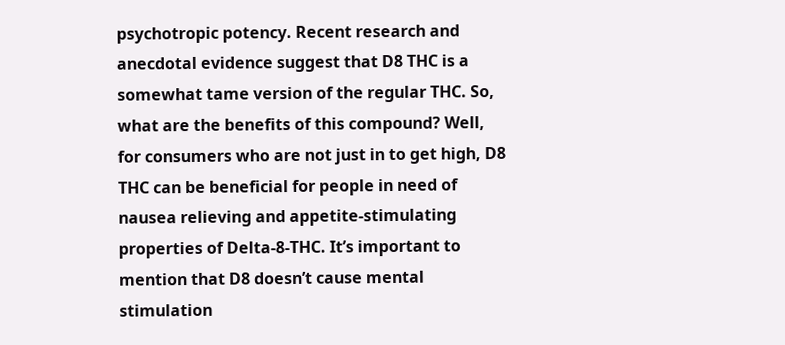psychotropic potency. Recent research and anecdotal evidence suggest that D8 THC is a somewhat tame version of the regular THC. So, what are the benefits of this compound? Well, for consumers who are not just in to get high, D8 THC can be beneficial for people in need of nausea relieving and appetite-stimulating properties of Delta-8-THC. It’s important to mention that D8 doesn’t cause mental stimulation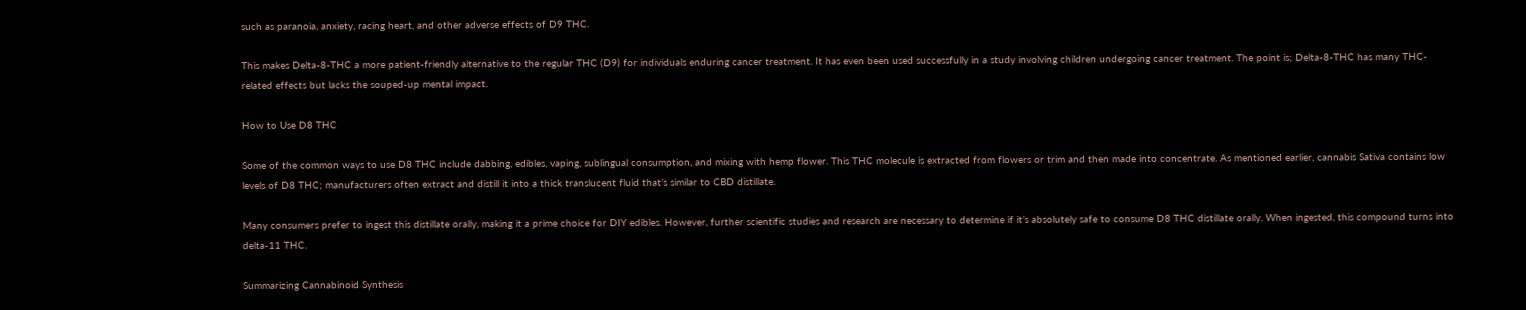such as paranoia, anxiety, racing heart, and other adverse effects of D9 THC.

This makes Delta-8-THC a more patient-friendly alternative to the regular THC (D9) for individuals enduring cancer treatment. It has even been used successfully in a study involving children undergoing cancer treatment. The point is; Delta-8-THC has many THC-related effects but lacks the souped-up mental impact.

How to Use D8 THC

Some of the common ways to use D8 THC include dabbing, edibles, vaping, sublingual consumption, and mixing with hemp flower. This THC molecule is extracted from flowers or trim and then made into concentrate. As mentioned earlier, cannabis Sativa contains low levels of D8 THC; manufacturers often extract and distill it into a thick translucent fluid that’s similar to CBD distillate.

Many consumers prefer to ingest this distillate orally, making it a prime choice for DIY edibles. However, further scientific studies and research are necessary to determine if it’s absolutely safe to consume D8 THC distillate orally. When ingested, this compound turns into delta-11 THC.

Summarizing Cannabinoid Synthesis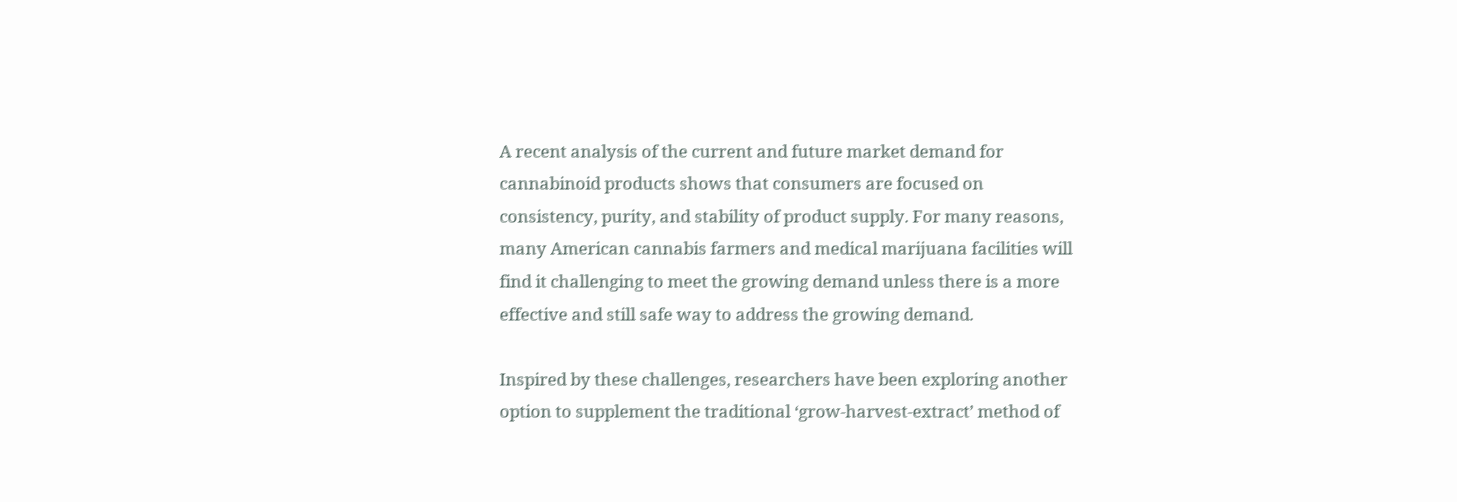A recent analysis of the current and future market demand for cannabinoid products shows that consumers are focused on consistency, purity, and stability of product supply. For many reasons, many American cannabis farmers and medical marijuana facilities will find it challenging to meet the growing demand unless there is a more effective and still safe way to address the growing demand.

Inspired by these challenges, researchers have been exploring another option to supplement the traditional ‘grow-harvest-extract’ method of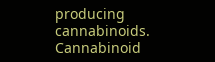producing cannabinoids. Cannabinoid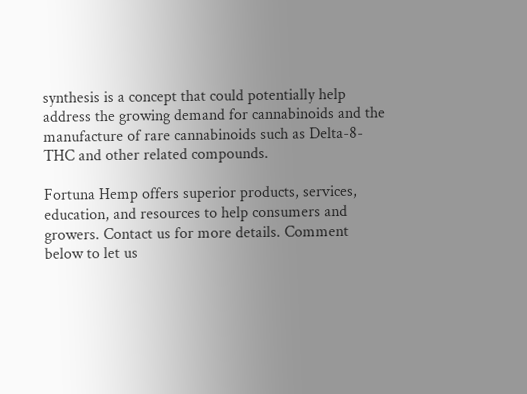synthesis is a concept that could potentially help address the growing demand for cannabinoids and the manufacture of rare cannabinoids such as Delta-8-THC and other related compounds.

Fortuna Hemp offers superior products, services, education, and resources to help consumers and growers. Contact us for more details. Comment below to let us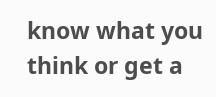know what you think or get a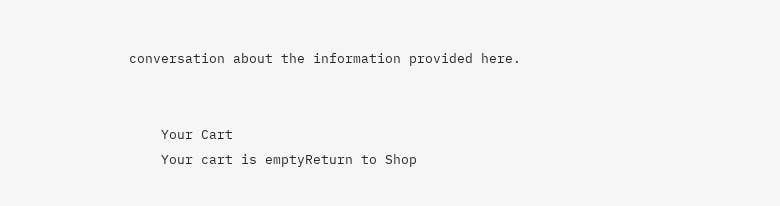conversation about the information provided here.


    Your Cart
    Your cart is emptyReturn to Shop